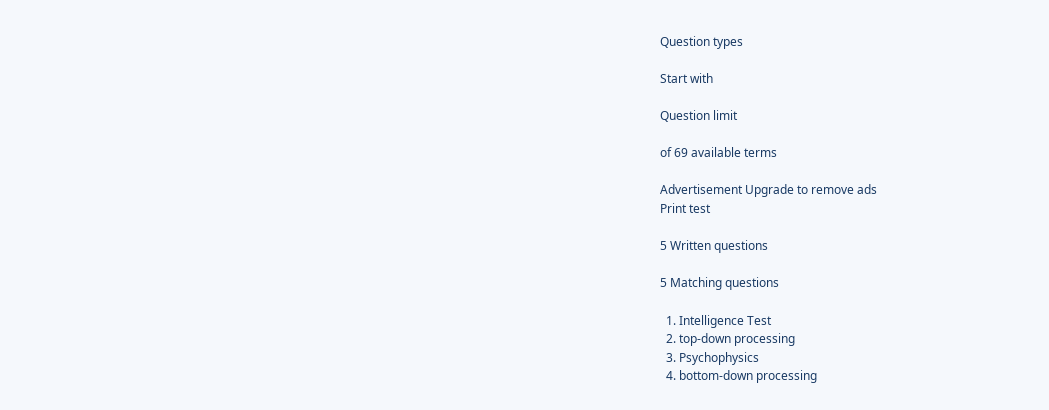Question types

Start with

Question limit

of 69 available terms

Advertisement Upgrade to remove ads
Print test

5 Written questions

5 Matching questions

  1. Intelligence Test
  2. top-down processing
  3. Psychophysics
  4. bottom-down processing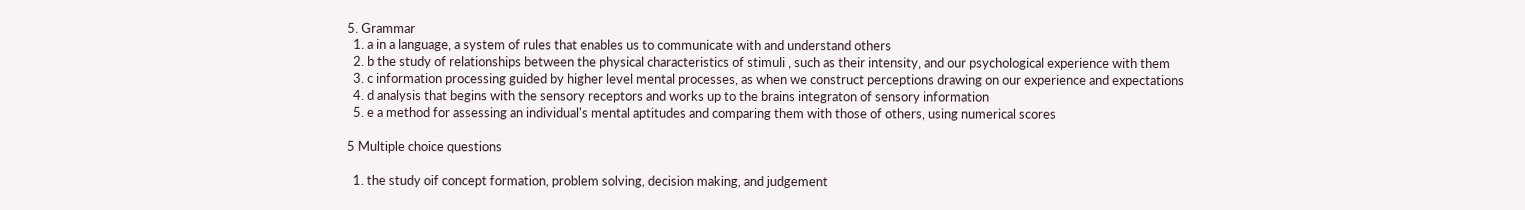5. Grammar
  1. a in a language, a system of rules that enables us to communicate with and understand others
  2. b the study of relationships between the physical characteristics of stimuli , such as their intensity, and our psychological experience with them
  3. c information processing guided by higher level mental processes, as when we construct perceptions drawing on our experience and expectations
  4. d analysis that begins with the sensory receptors and works up to the brains integraton of sensory information
  5. e a method for assessing an individual's mental aptitudes and comparing them with those of others, using numerical scores

5 Multiple choice questions

  1. the study oif concept formation, problem solving, decision making, and judgement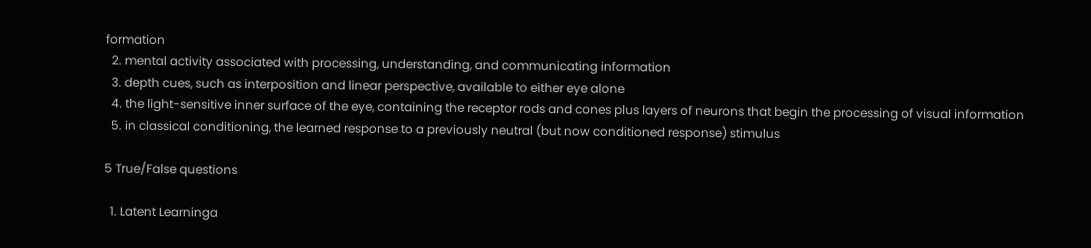formation
  2. mental activity associated with processing, understanding, and communicating information
  3. depth cues, such as interposition and linear perspective, available to either eye alone
  4. the light-sensitive inner surface of the eye, containing the receptor rods and cones plus layers of neurons that begin the processing of visual information
  5. in classical conditioning, the learned response to a previously neutral (but now conditioned response) stimulus

5 True/False questions

  1. Latent Learninga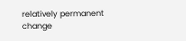relatively permanent change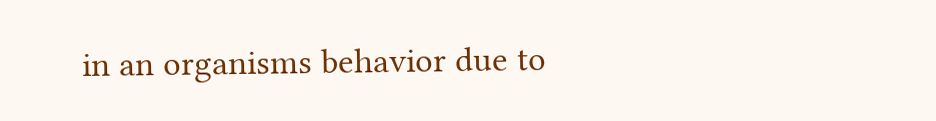in an organisms behavior due to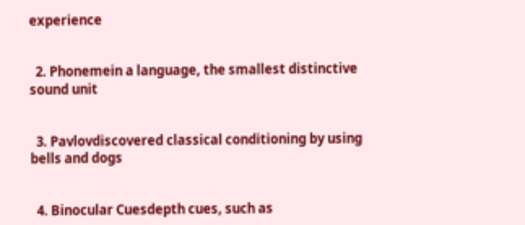experience


  2. Phonemein a language, the smallest distinctive sound unit


  3. Pavlovdiscovered classical conditioning by using bells and dogs


  4. Binocular Cuesdepth cues, such as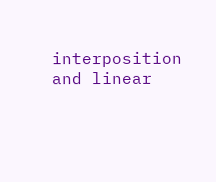interposition and linear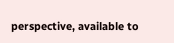perspective, available to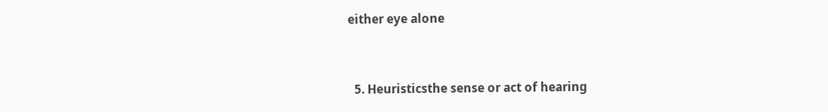either eye alone


  5. Heuristicsthe sense or act of hearing